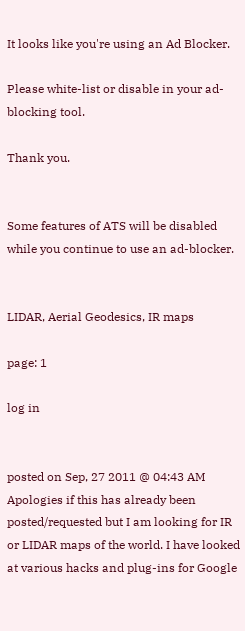It looks like you're using an Ad Blocker.

Please white-list or disable in your ad-blocking tool.

Thank you.


Some features of ATS will be disabled while you continue to use an ad-blocker.


LIDAR, Aerial Geodesics, IR maps

page: 1

log in


posted on Sep, 27 2011 @ 04:43 AM
Apologies if this has already been posted/requested but I am looking for IR or LIDAR maps of the world. I have looked at various hacks and plug-ins for Google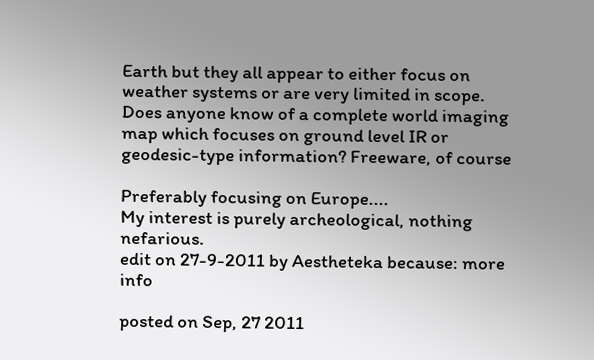Earth but they all appear to either focus on weather systems or are very limited in scope.
Does anyone know of a complete world imaging map which focuses on ground level IR or geodesic-type information? Freeware, of course

Preferably focusing on Europe....
My interest is purely archeological, nothing nefarious.
edit on 27-9-2011 by Aestheteka because: more info

posted on Sep, 27 2011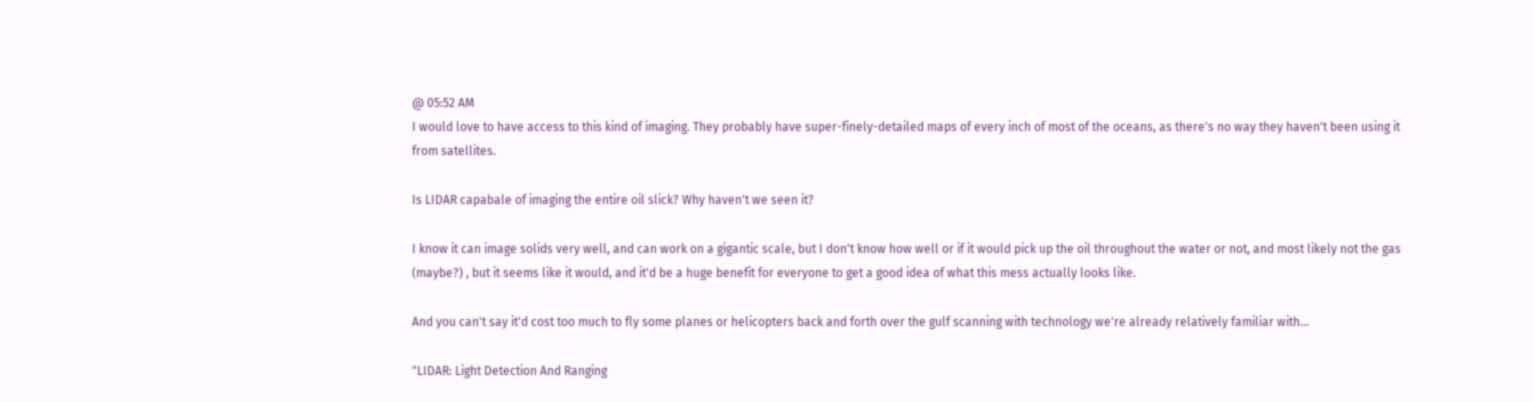@ 05:52 AM
I would love to have access to this kind of imaging. They probably have super-finely-detailed maps of every inch of most of the oceans, as there's no way they haven't been using it from satellites.

Is LIDAR capabale of imaging the entire oil slick? Why haven't we seen it?

I know it can image solids very well, and can work on a gigantic scale, but I don't know how well or if it would pick up the oil throughout the water or not, and most likely not the gas (maybe?) , but it seems like it would, and it'd be a huge benefit for everyone to get a good idea of what this mess actually looks like.

And you can't say it'd cost too much to fly some planes or helicopters back and forth over the gulf scanning with technology we're already relatively familiar with...

"LIDAR: Light Detection And Ranging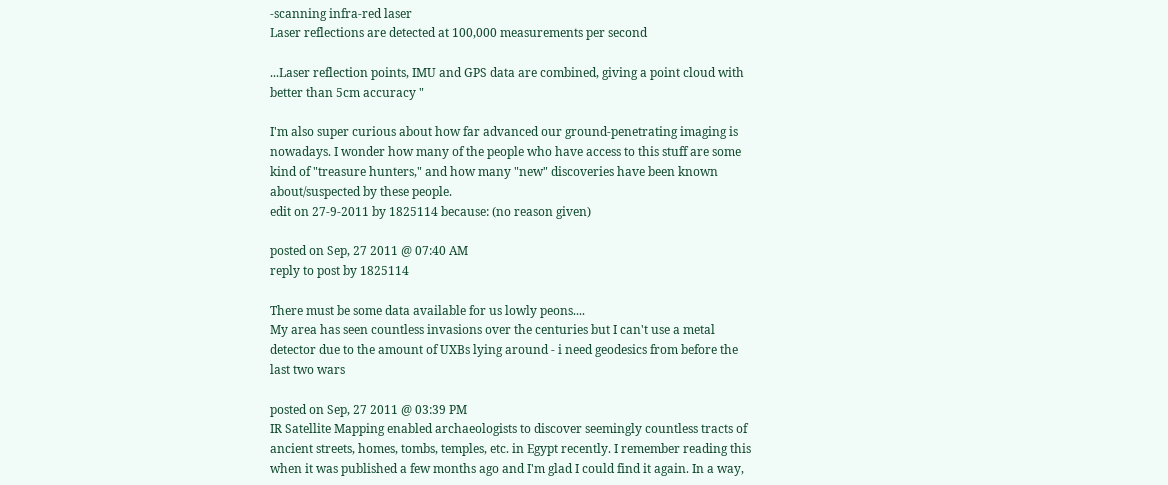-scanning infra-red laser
Laser reflections are detected at 100,000 measurements per second

...Laser reflection points, IMU and GPS data are combined, giving a point cloud with better than 5cm accuracy "

I'm also super curious about how far advanced our ground-penetrating imaging is nowadays. I wonder how many of the people who have access to this stuff are some kind of "treasure hunters," and how many "new" discoveries have been known about/suspected by these people.
edit on 27-9-2011 by 1825114 because: (no reason given)

posted on Sep, 27 2011 @ 07:40 AM
reply to post by 1825114

There must be some data available for us lowly peons....
My area has seen countless invasions over the centuries but I can't use a metal detector due to the amount of UXBs lying around - i need geodesics from before the last two wars

posted on Sep, 27 2011 @ 03:39 PM
IR Satellite Mapping enabled archaeologists to discover seemingly countless tracts of ancient streets, homes, tombs, temples, etc. in Egypt recently. I remember reading this when it was published a few months ago and I'm glad I could find it again. In a way,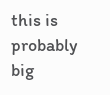this is probably big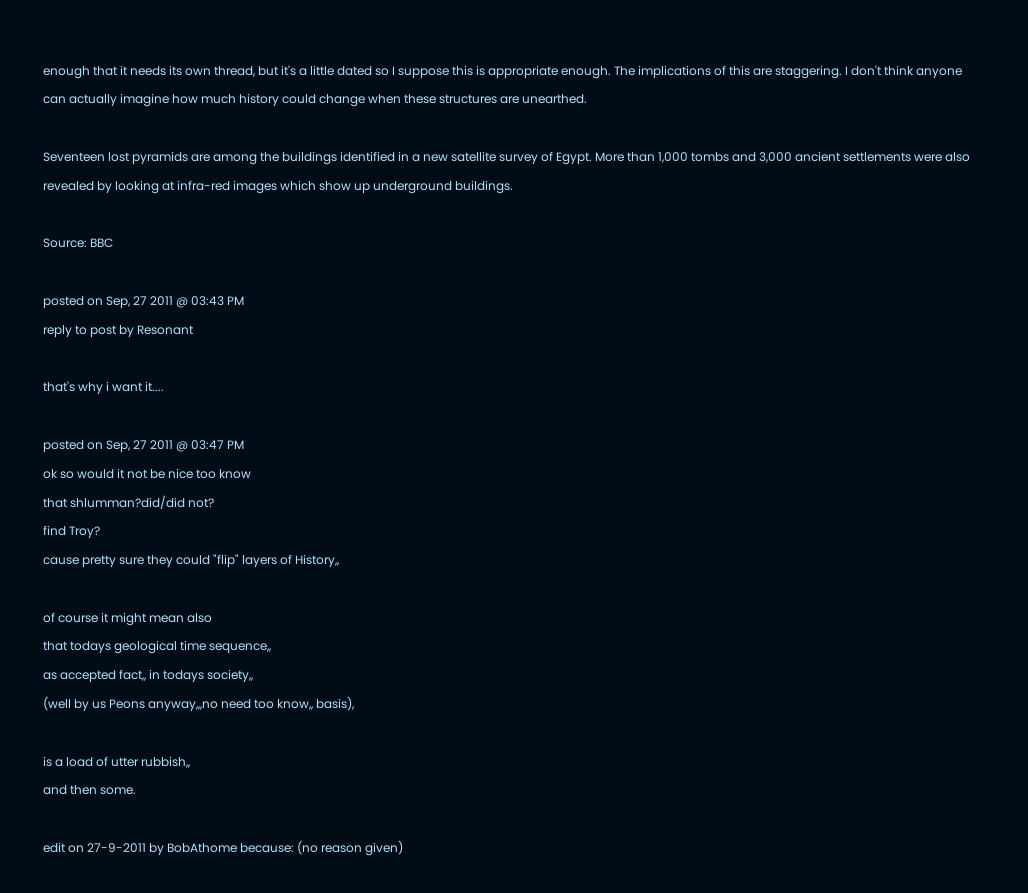enough that it needs its own thread, but it's a little dated so I suppose this is appropriate enough. The implications of this are staggering. I don't think anyone can actually imagine how much history could change when these structures are unearthed.

Seventeen lost pyramids are among the buildings identified in a new satellite survey of Egypt. More than 1,000 tombs and 3,000 ancient settlements were also revealed by looking at infra-red images which show up underground buildings.

Source: BBC

posted on Sep, 27 2011 @ 03:43 PM
reply to post by Resonant

that's why i want it....

posted on Sep, 27 2011 @ 03:47 PM
ok so would it not be nice too know
that shlumman?did/did not?
find Troy?
cause pretty sure they could "flip" layers of History,,

of course it might mean also
that todays geological time sequence,,
as accepted fact,, in todays society,,
(well by us Peons anyway,,,no need too know,, basis),

is a load of utter rubbish,,
and then some.

edit on 27-9-2011 by BobAthome because: (no reason given)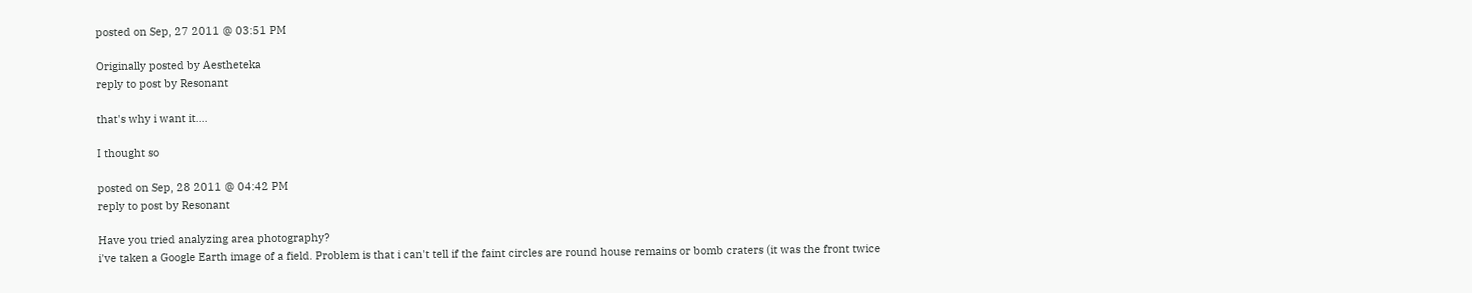posted on Sep, 27 2011 @ 03:51 PM

Originally posted by Aestheteka
reply to post by Resonant

that's why i want it....

I thought so

posted on Sep, 28 2011 @ 04:42 PM
reply to post by Resonant

Have you tried analyzing area photography?
i've taken a Google Earth image of a field. Problem is that i can't tell if the faint circles are round house remains or bomb craters (it was the front twice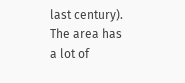last century). The area has a lot of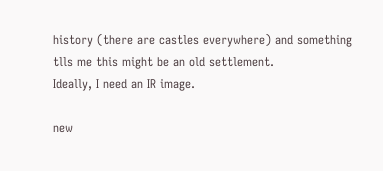history (there are castles everywhere) and something tlls me this might be an old settlement.
Ideally, I need an IR image.

new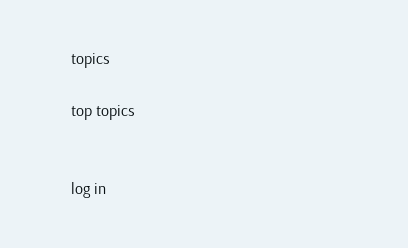topics

top topics


log in